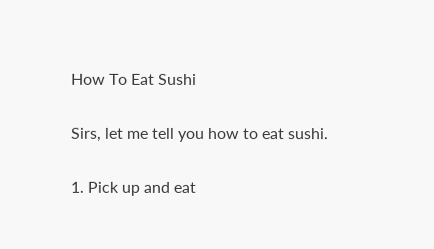How To Eat Sushi

Sirs, let me tell you how to eat sushi.

1. Pick up and eat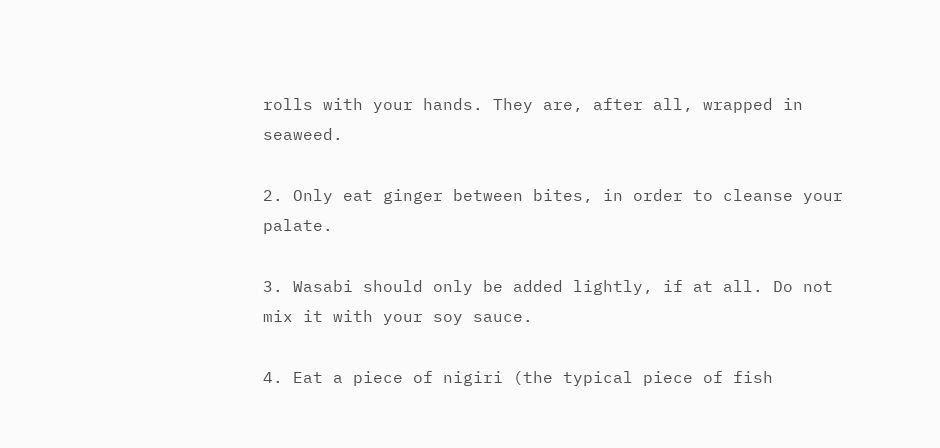rolls with your hands. They are, after all, wrapped in seaweed.

2. Only eat ginger between bites, in order to cleanse your palate.

3. Wasabi should only be added lightly, if at all. Do not mix it with your soy sauce.

4. Eat a piece of nigiri (the typical piece of fish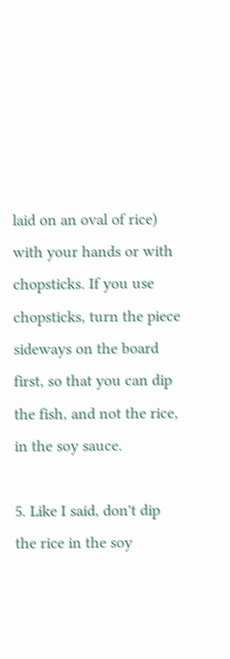laid on an oval of rice) with your hands or with chopsticks. If you use chopsticks, turn the piece sideways on the board first, so that you can dip the fish, and not the rice, in the soy sauce.

5. Like I said, don't dip the rice in the soy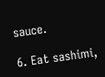sauce.

6. Eat sashimi,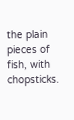the plain pieces of fish, with chopsticks.